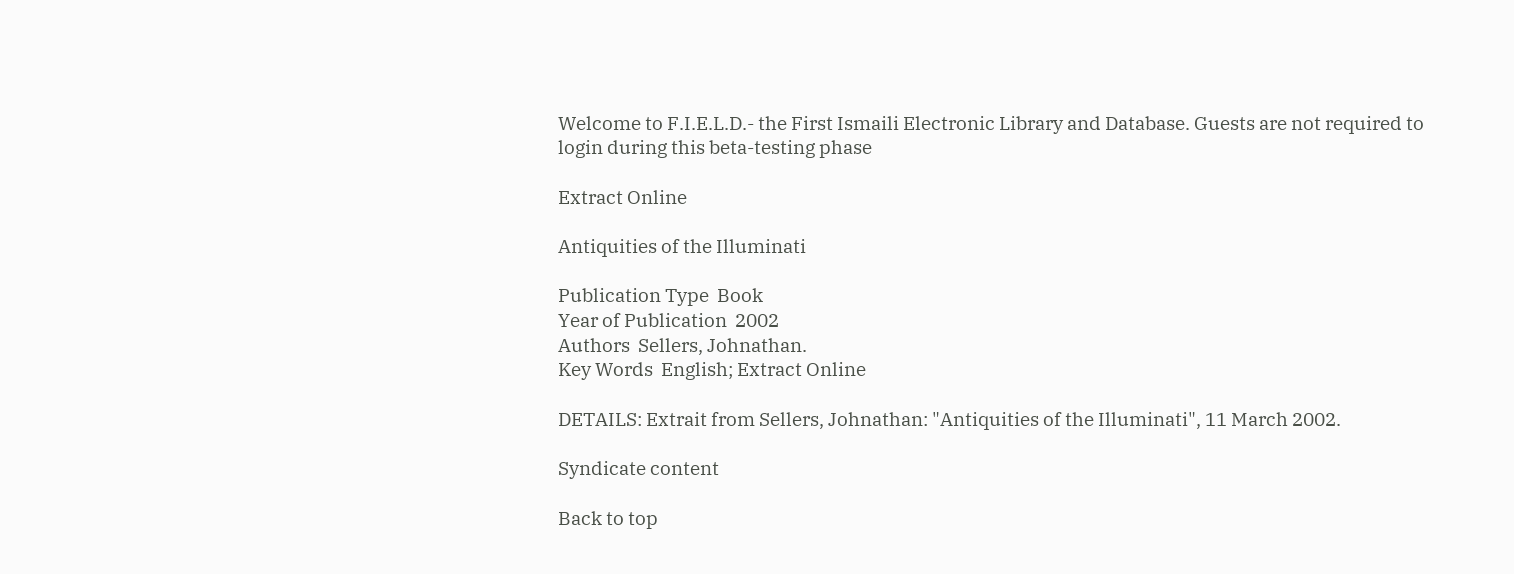Welcome to F.I.E.L.D.- the First Ismaili Electronic Library and Database. Guests are not required to login during this beta-testing phase

Extract Online

Antiquities of the Illuminati

Publication Type  Book
Year of Publication  2002
Authors  Sellers, Johnathan.
Key Words  English; Extract Online

DETAILS: Extrait from Sellers, Johnathan: "Antiquities of the Illuminati", 11 March 2002.

Syndicate content

Back to top